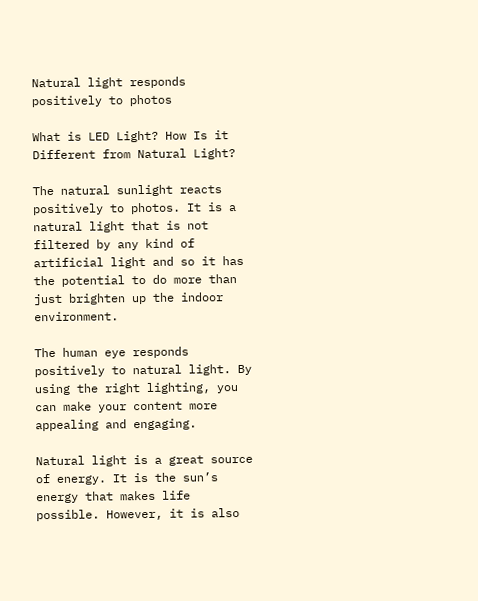Natural light responds positively to photos

What is LED Light? How Is it Different from Natural Light?

The natural sunlight reacts positively to photos. It is a natural light that is not filtered by any kind of artificial light and so it has the potential to do more than just brighten up the indoor environment.

The human eye responds positively to natural light. By using the right lighting, you can make your content more appealing and engaging.

Natural light is a great source of energy. It is the sun’s energy that makes life possible. However, it is also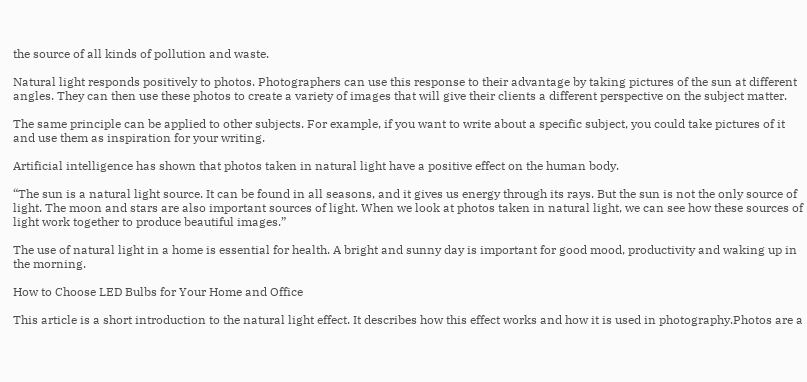the source of all kinds of pollution and waste.

Natural light responds positively to photos. Photographers can use this response to their advantage by taking pictures of the sun at different angles. They can then use these photos to create a variety of images that will give their clients a different perspective on the subject matter.

The same principle can be applied to other subjects. For example, if you want to write about a specific subject, you could take pictures of it and use them as inspiration for your writing.

Artificial intelligence has shown that photos taken in natural light have a positive effect on the human body.

“The sun is a natural light source. It can be found in all seasons, and it gives us energy through its rays. But the sun is not the only source of light. The moon and stars are also important sources of light. When we look at photos taken in natural light, we can see how these sources of light work together to produce beautiful images.”

The use of natural light in a home is essential for health. A bright and sunny day is important for good mood, productivity and waking up in the morning.

How to Choose LED Bulbs for Your Home and Office

This article is a short introduction to the natural light effect. It describes how this effect works and how it is used in photography.Photos are a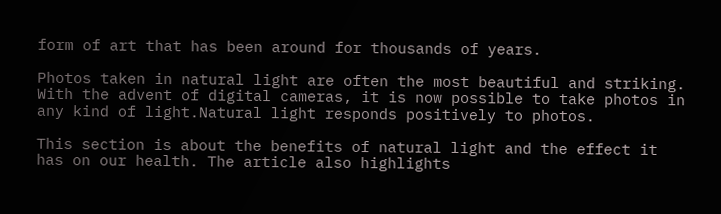form of art that has been around for thousands of years.

Photos taken in natural light are often the most beautiful and striking. With the advent of digital cameras, it is now possible to take photos in any kind of light.Natural light responds positively to photos.

This section is about the benefits of natural light and the effect it has on our health. The article also highlights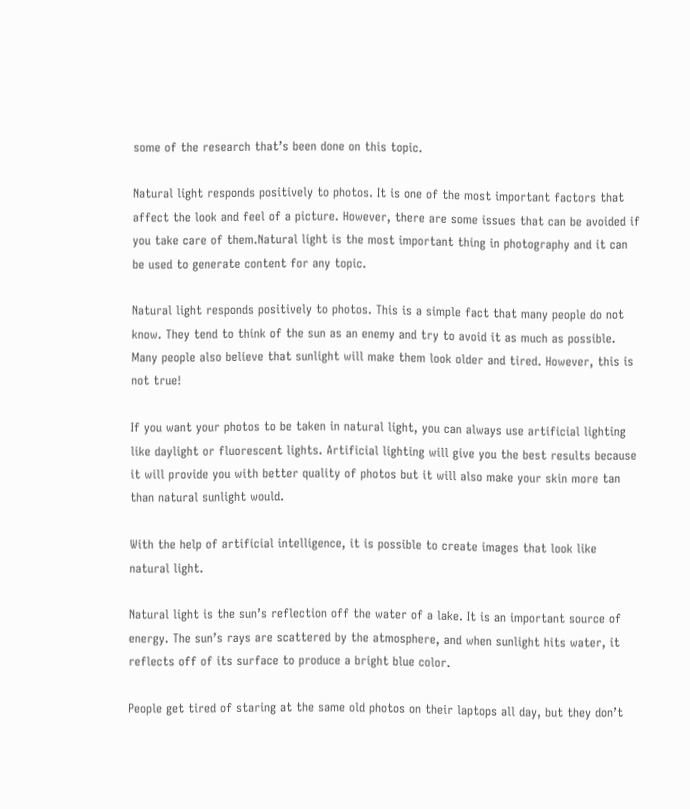some of the research that’s been done on this topic.

Natural light responds positively to photos. It is one of the most important factors that affect the look and feel of a picture. However, there are some issues that can be avoided if you take care of them.Natural light is the most important thing in photography and it can be used to generate content for any topic.

Natural light responds positively to photos. This is a simple fact that many people do not know. They tend to think of the sun as an enemy and try to avoid it as much as possible. Many people also believe that sunlight will make them look older and tired. However, this is not true!

If you want your photos to be taken in natural light, you can always use artificial lighting like daylight or fluorescent lights. Artificial lighting will give you the best results because it will provide you with better quality of photos but it will also make your skin more tan than natural sunlight would.

With the help of artificial intelligence, it is possible to create images that look like natural light.

Natural light is the sun’s reflection off the water of a lake. It is an important source of energy. The sun’s rays are scattered by the atmosphere, and when sunlight hits water, it reflects off of its surface to produce a bright blue color.

People get tired of staring at the same old photos on their laptops all day, but they don’t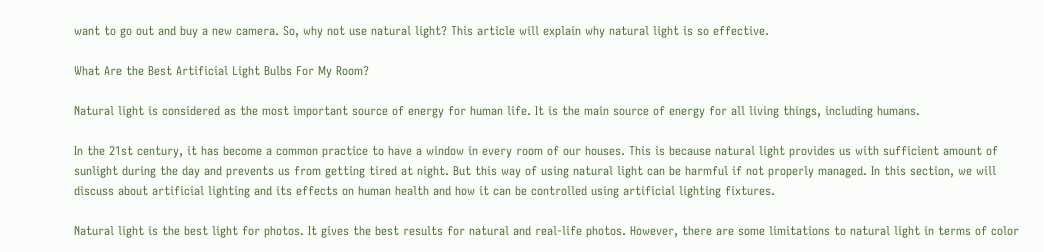want to go out and buy a new camera. So, why not use natural light? This article will explain why natural light is so effective.

What Are the Best Artificial Light Bulbs For My Room?

Natural light is considered as the most important source of energy for human life. It is the main source of energy for all living things, including humans.

In the 21st century, it has become a common practice to have a window in every room of our houses. This is because natural light provides us with sufficient amount of sunlight during the day and prevents us from getting tired at night. But this way of using natural light can be harmful if not properly managed. In this section, we will discuss about artificial lighting and its effects on human health and how it can be controlled using artificial lighting fixtures.

Natural light is the best light for photos. It gives the best results for natural and real-life photos. However, there are some limitations to natural light in terms of color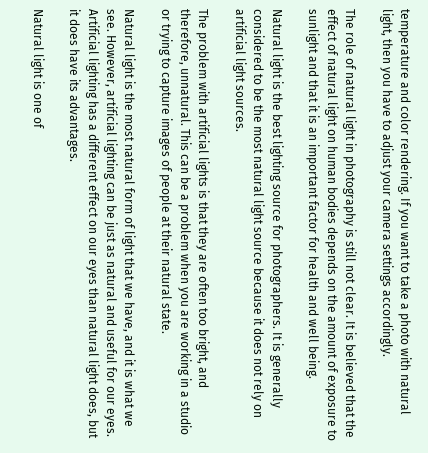temperature and color rendering. If you want to take a photo with natural light, then you have to adjust your camera settings accordingly.

The role of natural light in photography is still not clear. It is believed that the effect of natural light on human bodies depends on the amount of exposure to sunlight and that it is an important factor for health and well being.

Natural light is the best lighting source for photographers. It is generally considered to be the most natural light source because it does not rely on artificial light sources.

The problem with artificial lights is that they are often too bright, and therefore, unnatural. This can be a problem when you are working in a studio or trying to capture images of people at their natural state.

Natural light is the most natural form of light that we have, and it is what we see. However, artificial lighting can be just as natural and useful for our eyes. Artificial lighting has a different effect on our eyes than natural light does, but it does have its advantages.

Natural light is one of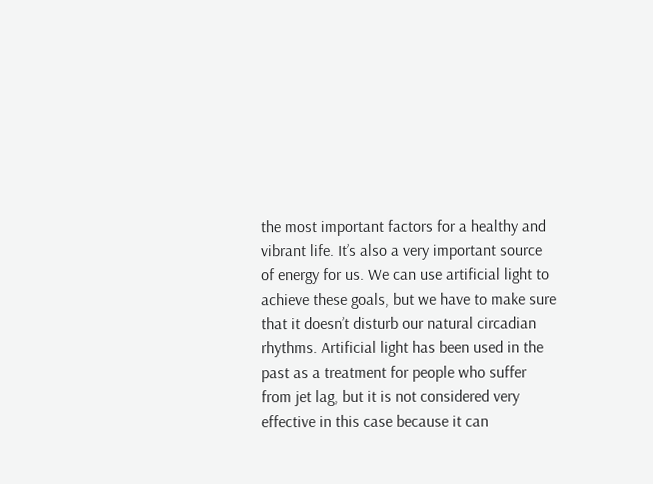the most important factors for a healthy and vibrant life. It’s also a very important source of energy for us. We can use artificial light to achieve these goals, but we have to make sure that it doesn’t disturb our natural circadian rhythms. Artificial light has been used in the past as a treatment for people who suffer from jet lag, but it is not considered very effective in this case because it can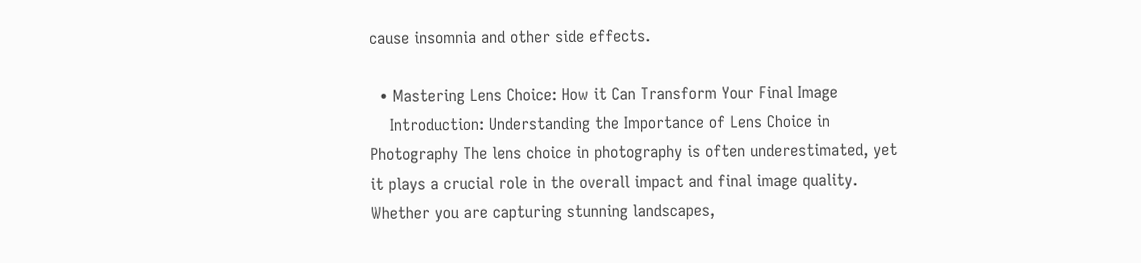cause insomnia and other side effects.

  • Mastering Lens Choice: How it Can Transform Your Final Image
    Introduction: Understanding the Importance of Lens Choice in Photography The lens choice in photography is often underestimated, yet it plays a crucial role in the overall impact and final image quality. Whether you are capturing stunning landscapes,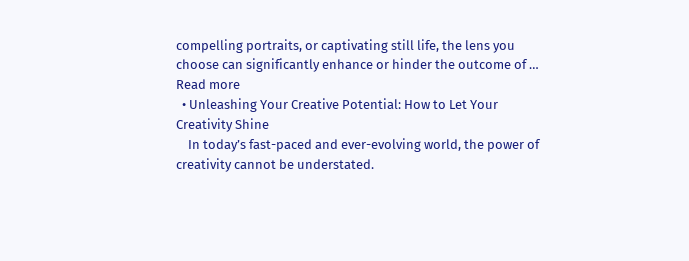compelling portraits, or captivating still life, the lens you choose can significantly enhance or hinder the outcome of … Read more
  • Unleashing Your Creative Potential: How to Let Your Creativity Shine
    In today’s fast-paced and ever-evolving world, the power of creativity cannot be understated.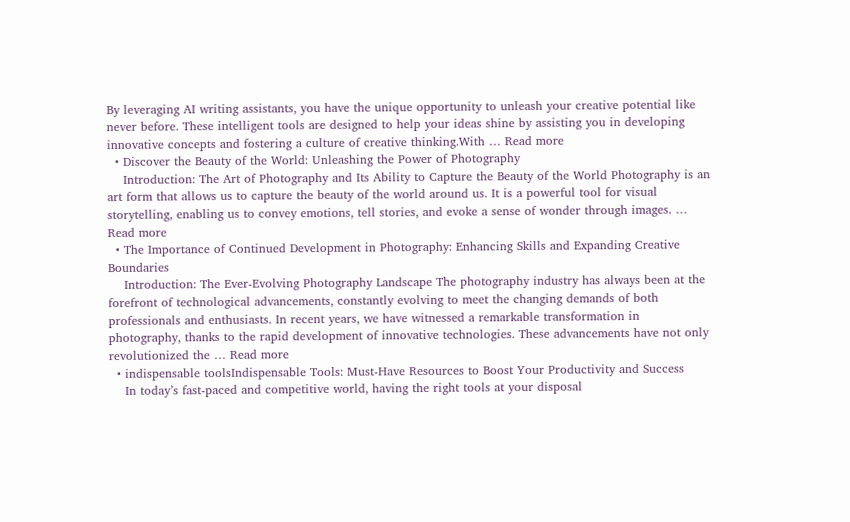By leveraging AI writing assistants, you have the unique opportunity to unleash your creative potential like never before. These intelligent tools are designed to help your ideas shine by assisting you in developing innovative concepts and fostering a culture of creative thinking.With … Read more
  • Discover the Beauty of the World: Unleashing the Power of Photography
    Introduction: The Art of Photography and Its Ability to Capture the Beauty of the World Photography is an art form that allows us to capture the beauty of the world around us. It is a powerful tool for visual storytelling, enabling us to convey emotions, tell stories, and evoke a sense of wonder through images. … Read more
  • The Importance of Continued Development in Photography: Enhancing Skills and Expanding Creative Boundaries
    Introduction: The Ever-Evolving Photography Landscape The photography industry has always been at the forefront of technological advancements, constantly evolving to meet the changing demands of both professionals and enthusiasts. In recent years, we have witnessed a remarkable transformation in photography, thanks to the rapid development of innovative technologies. These advancements have not only revolutionized the … Read more
  • indispensable toolsIndispensable Tools: Must-Have Resources to Boost Your Productivity and Success
    In today’s fast-paced and competitive world, having the right tools at your disposal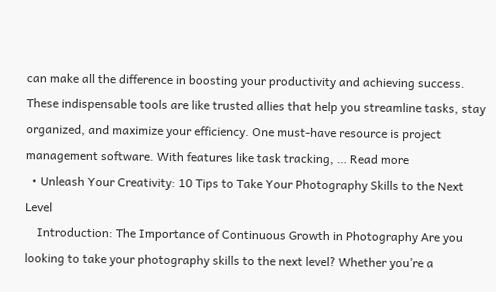can make all the difference in boosting your productivity and achieving success. These indispensable tools are like trusted allies that help you streamline tasks, stay organized, and maximize your efficiency. One must-have resource is project management software. With features like task tracking, … Read more
  • Unleash Your Creativity: 10 Tips to Take Your Photography Skills to the Next Level
    Introduction: The Importance of Continuous Growth in Photography Are you looking to take your photography skills to the next level? Whether you’re a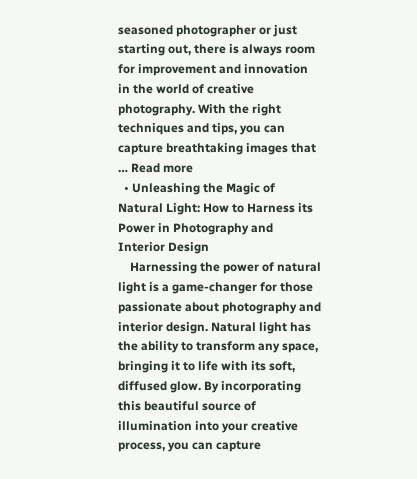seasoned photographer or just starting out, there is always room for improvement and innovation in the world of creative photography. With the right techniques and tips, you can capture breathtaking images that … Read more
  • Unleashing the Magic of Natural Light: How to Harness its Power in Photography and Interior Design
    Harnessing the power of natural light is a game-changer for those passionate about photography and interior design. Natural light has the ability to transform any space, bringing it to life with its soft, diffused glow. By incorporating this beautiful source of illumination into your creative process, you can capture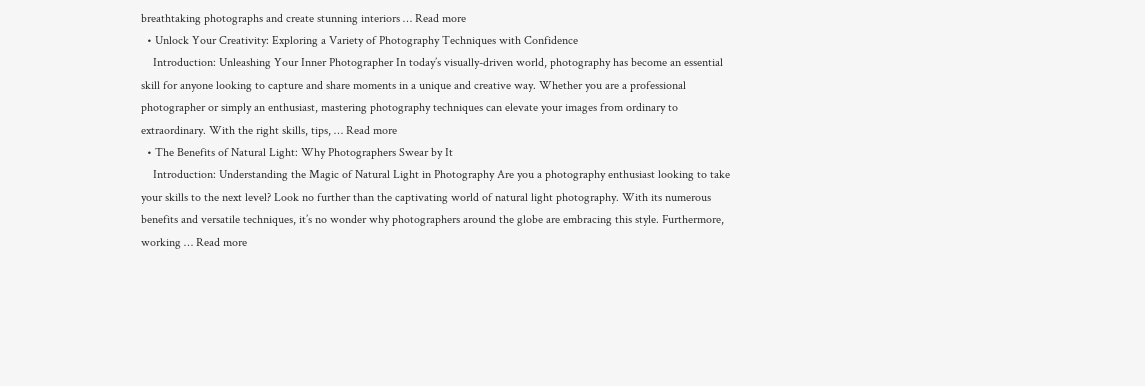breathtaking photographs and create stunning interiors … Read more
  • Unlock Your Creativity: Exploring a Variety of Photography Techniques with Confidence
    Introduction: Unleashing Your Inner Photographer In today’s visually-driven world, photography has become an essential skill for anyone looking to capture and share moments in a unique and creative way. Whether you are a professional photographer or simply an enthusiast, mastering photography techniques can elevate your images from ordinary to extraordinary. With the right skills, tips, … Read more
  • The Benefits of Natural Light: Why Photographers Swear by It
    Introduction: Understanding the Magic of Natural Light in Photography Are you a photography enthusiast looking to take your skills to the next level? Look no further than the captivating world of natural light photography. With its numerous benefits and versatile techniques, it’s no wonder why photographers around the globe are embracing this style. Furthermore, working … Read more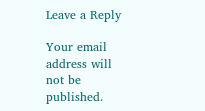Leave a Reply

Your email address will not be published.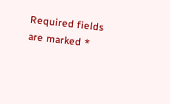Required fields are marked *